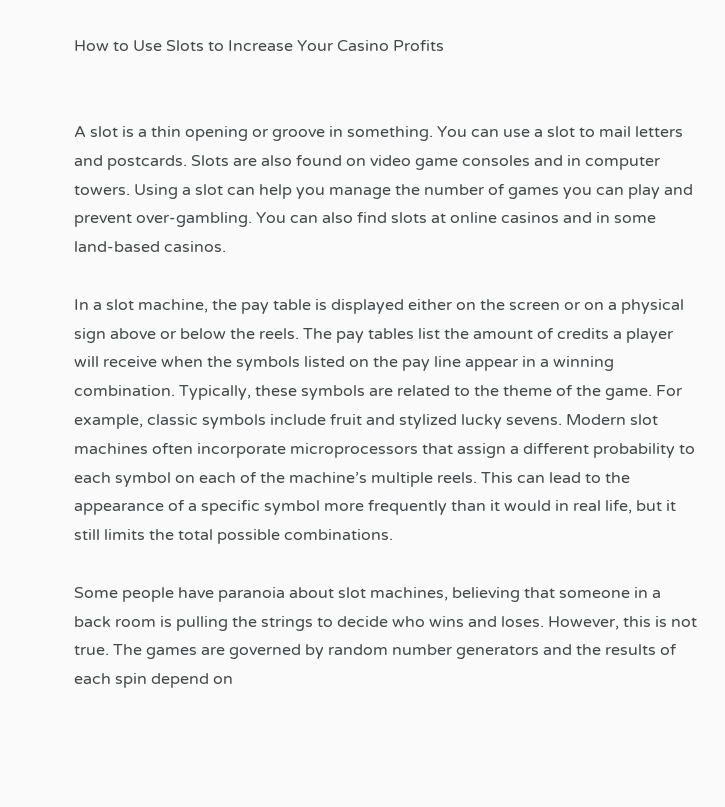How to Use Slots to Increase Your Casino Profits


A slot is a thin opening or groove in something. You can use a slot to mail letters and postcards. Slots are also found on video game consoles and in computer towers. Using a slot can help you manage the number of games you can play and prevent over-gambling. You can also find slots at online casinos and in some land-based casinos.

In a slot machine, the pay table is displayed either on the screen or on a physical sign above or below the reels. The pay tables list the amount of credits a player will receive when the symbols listed on the pay line appear in a winning combination. Typically, these symbols are related to the theme of the game. For example, classic symbols include fruit and stylized lucky sevens. Modern slot machines often incorporate microprocessors that assign a different probability to each symbol on each of the machine’s multiple reels. This can lead to the appearance of a specific symbol more frequently than it would in real life, but it still limits the total possible combinations.

Some people have paranoia about slot machines, believing that someone in a back room is pulling the strings to decide who wins and loses. However, this is not true. The games are governed by random number generators and the results of each spin depend on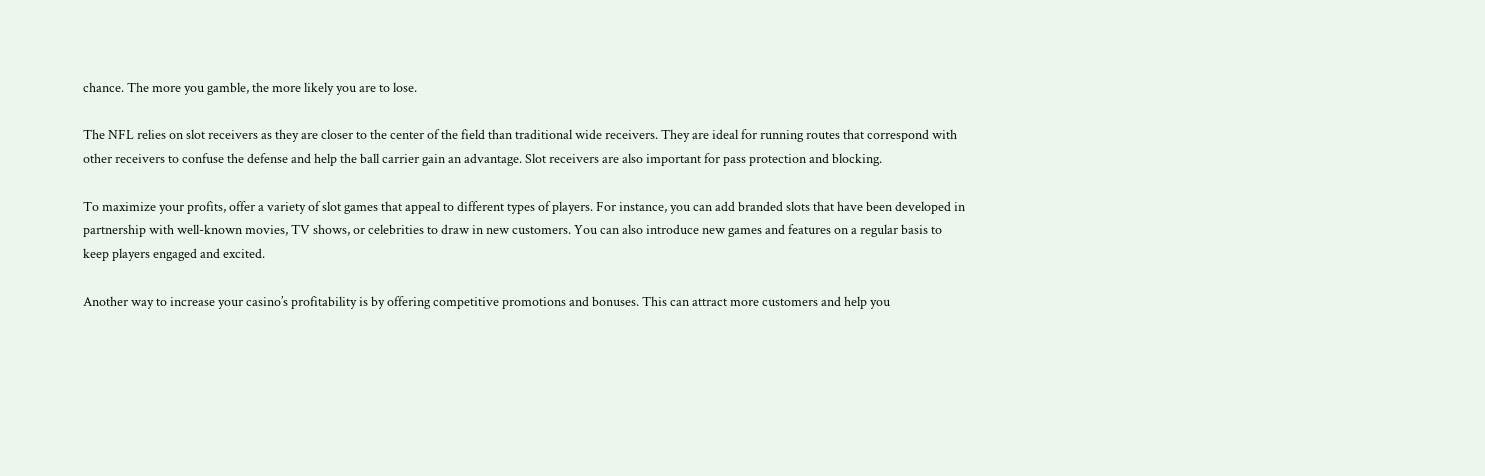chance. The more you gamble, the more likely you are to lose.

The NFL relies on slot receivers as they are closer to the center of the field than traditional wide receivers. They are ideal for running routes that correspond with other receivers to confuse the defense and help the ball carrier gain an advantage. Slot receivers are also important for pass protection and blocking.

To maximize your profits, offer a variety of slot games that appeal to different types of players. For instance, you can add branded slots that have been developed in partnership with well-known movies, TV shows, or celebrities to draw in new customers. You can also introduce new games and features on a regular basis to keep players engaged and excited.

Another way to increase your casino’s profitability is by offering competitive promotions and bonuses. This can attract more customers and help you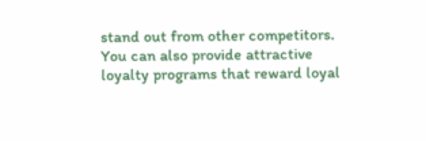stand out from other competitors. You can also provide attractive loyalty programs that reward loyal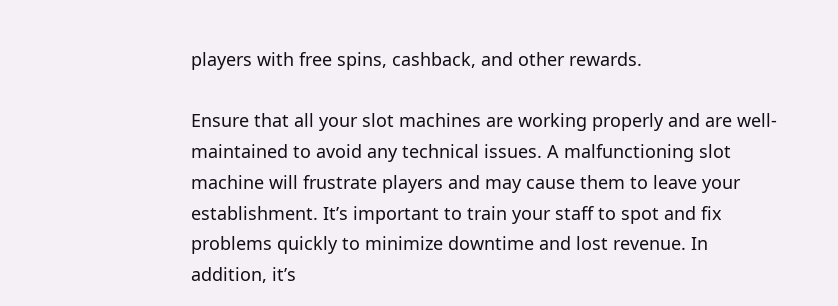players with free spins, cashback, and other rewards.

Ensure that all your slot machines are working properly and are well-maintained to avoid any technical issues. A malfunctioning slot machine will frustrate players and may cause them to leave your establishment. It’s important to train your staff to spot and fix problems quickly to minimize downtime and lost revenue. In addition, it’s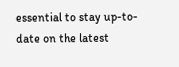essential to stay up-to-date on the latest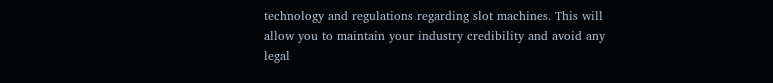technology and regulations regarding slot machines. This will allow you to maintain your industry credibility and avoid any legal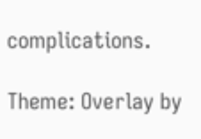complications.

Theme: Overlay by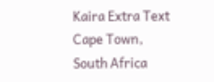Kaira Extra Text
Cape Town, South Africa